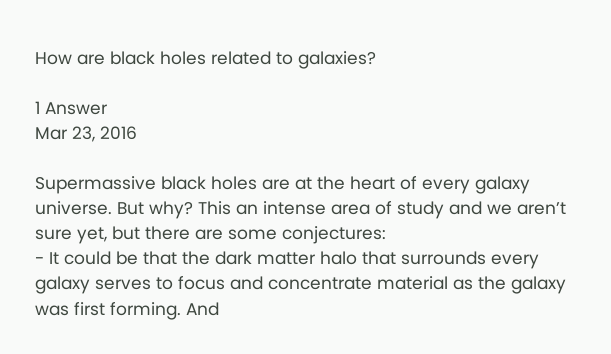How are black holes related to galaxies?

1 Answer
Mar 23, 2016

Supermassive black holes are at the heart of every galaxy universe. But why? This an intense area of study and we aren’t sure yet, but there are some conjectures:
- It could be that the dark matter halo that surrounds every galaxy serves to focus and concentrate material as the galaxy was first forming. And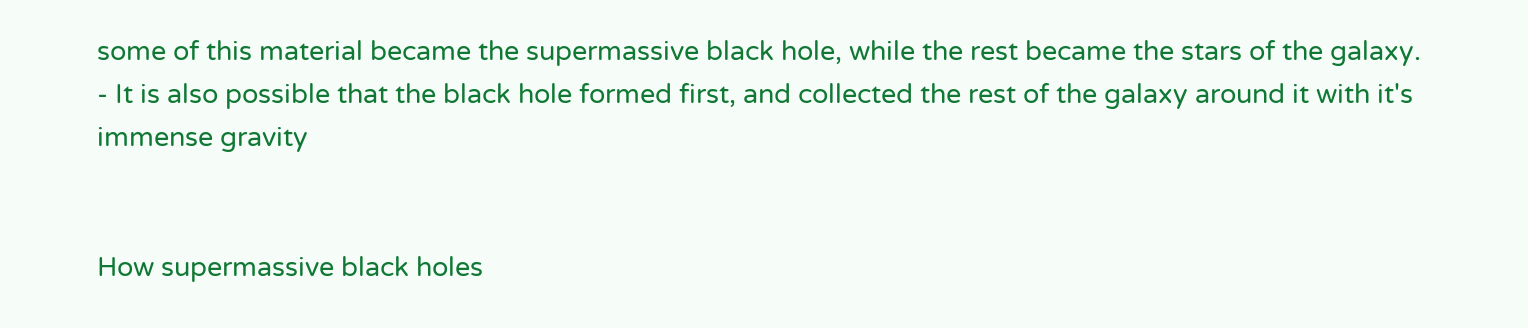some of this material became the supermassive black hole, while the rest became the stars of the galaxy.
- It is also possible that the black hole formed first, and collected the rest of the galaxy around it with it's immense gravity


How supermassive black holes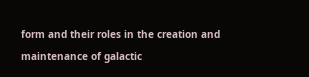form and their roles in the creation and maintenance of galactic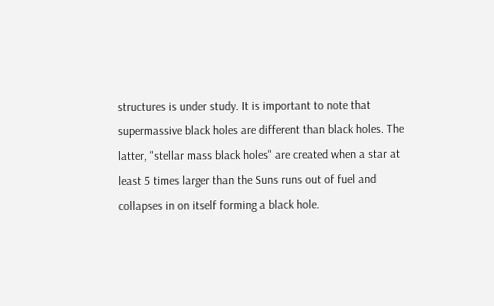structures is under study. It is important to note that supermassive black holes are different than black holes. The latter, "stellar mass black holes" are created when a star at least 5 times larger than the Suns runs out of fuel and collapses in on itself forming a black hole.